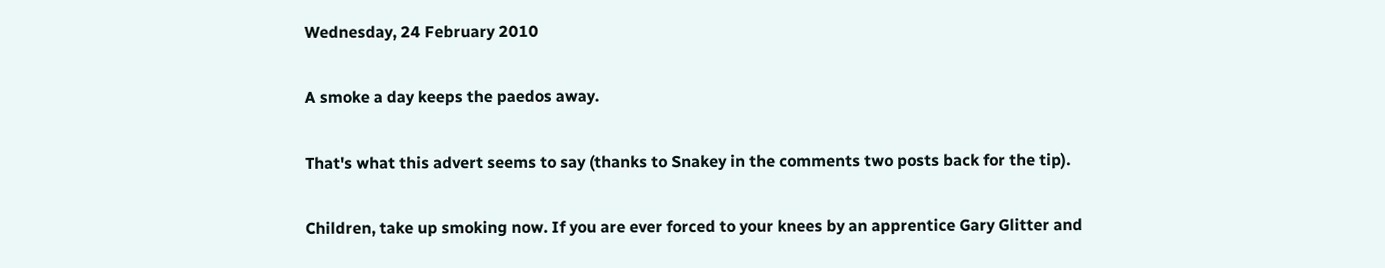Wednesday, 24 February 2010

A smoke a day keeps the paedos away.

That's what this advert seems to say (thanks to Snakey in the comments two posts back for the tip).

Children, take up smoking now. If you are ever forced to your knees by an apprentice Gary Glitter and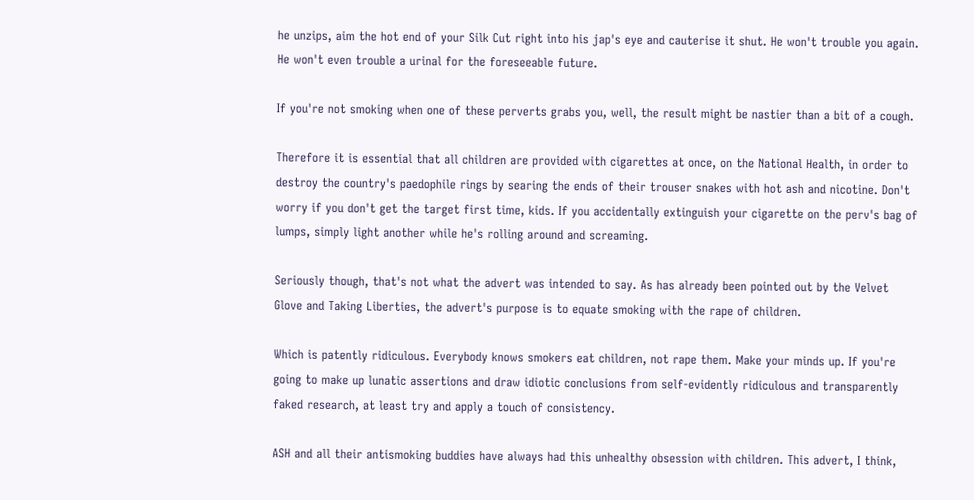he unzips, aim the hot end of your Silk Cut right into his jap's eye and cauterise it shut. He won't trouble you again. He won't even trouble a urinal for the foreseeable future.

If you're not smoking when one of these perverts grabs you, well, the result might be nastier than a bit of a cough.

Therefore it is essential that all children are provided with cigarettes at once, on the National Health, in order to destroy the country's paedophile rings by searing the ends of their trouser snakes with hot ash and nicotine. Don't worry if you don't get the target first time, kids. If you accidentally extinguish your cigarette on the perv's bag of lumps, simply light another while he's rolling around and screaming.

Seriously though, that's not what the advert was intended to say. As has already been pointed out by the Velvet Glove and Taking Liberties, the advert's purpose is to equate smoking with the rape of children.

Which is patently ridiculous. Everybody knows smokers eat children, not rape them. Make your minds up. If you're going to make up lunatic assertions and draw idiotic conclusions from self-evidently ridiculous and transparently faked research, at least try and apply a touch of consistency.

ASH and all their antismoking buddies have always had this unhealthy obsession with children. This advert, I think,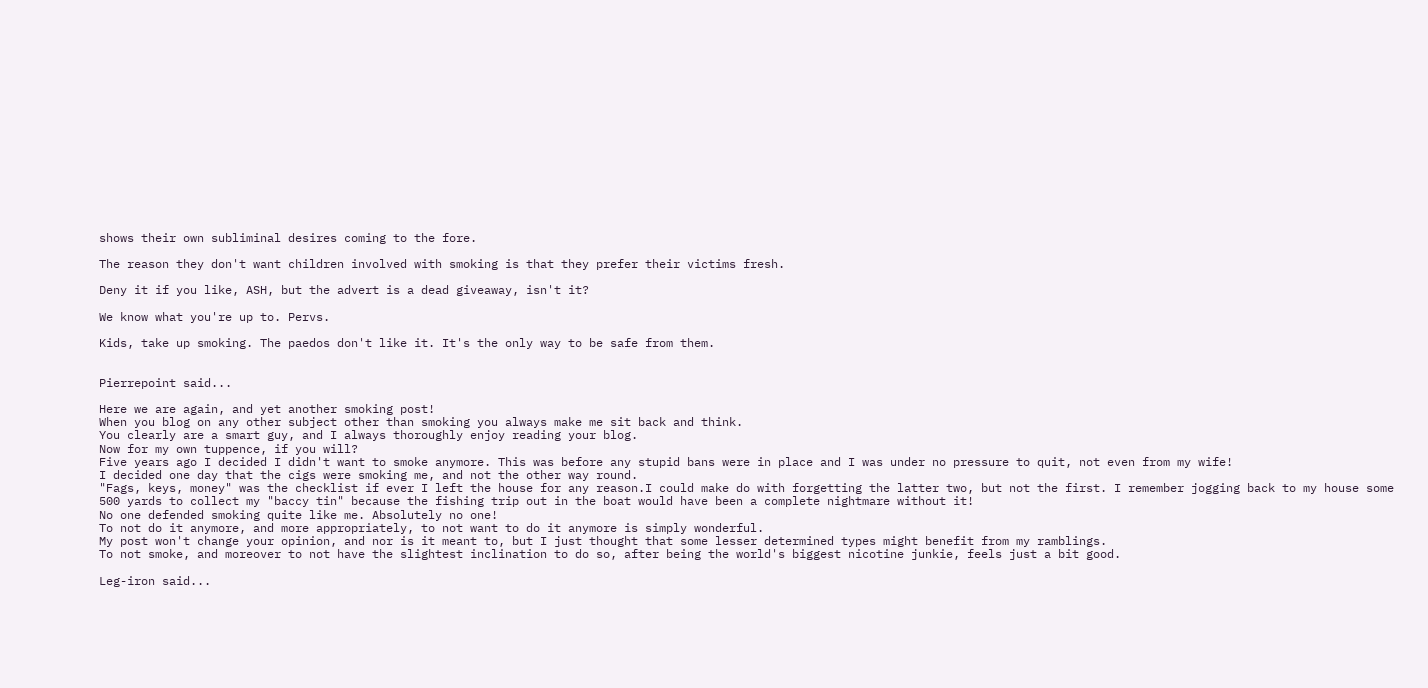shows their own subliminal desires coming to the fore.

The reason they don't want children involved with smoking is that they prefer their victims fresh.

Deny it if you like, ASH, but the advert is a dead giveaway, isn't it?

We know what you're up to. Pervs.

Kids, take up smoking. The paedos don't like it. It's the only way to be safe from them.


Pierrepoint said...

Here we are again, and yet another smoking post!
When you blog on any other subject other than smoking you always make me sit back and think.
You clearly are a smart guy, and I always thoroughly enjoy reading your blog.
Now for my own tuppence, if you will?
Five years ago I decided I didn't want to smoke anymore. This was before any stupid bans were in place and I was under no pressure to quit, not even from my wife!
I decided one day that the cigs were smoking me, and not the other way round.
"Fags, keys, money" was the checklist if ever I left the house for any reason.I could make do with forgetting the latter two, but not the first. I remember jogging back to my house some 500 yards to collect my "baccy tin" because the fishing trip out in the boat would have been a complete nightmare without it!
No one defended smoking quite like me. Absolutely no one!
To not do it anymore, and more appropriately, to not want to do it anymore is simply wonderful.
My post won't change your opinion, and nor is it meant to, but I just thought that some lesser determined types might benefit from my ramblings.
To not smoke, and moreover to not have the slightest inclination to do so, after being the world's biggest nicotine junkie, feels just a bit good.

Leg-iron said...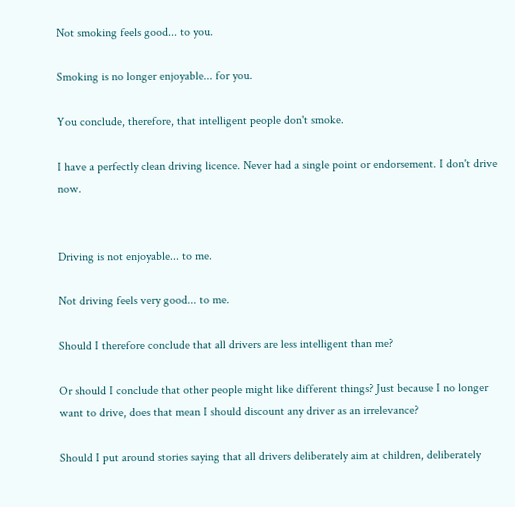Not smoking feels good... to you.

Smoking is no longer enjoyable... for you.

You conclude, therefore, that intelligent people don't smoke.

I have a perfectly clean driving licence. Never had a single point or endorsement. I don't drive now.


Driving is not enjoyable... to me.

Not driving feels very good... to me.

Should I therefore conclude that all drivers are less intelligent than me?

Or should I conclude that other people might like different things? Just because I no longer want to drive, does that mean I should discount any driver as an irrelevance?

Should I put around stories saying that all drivers deliberately aim at children, deliberately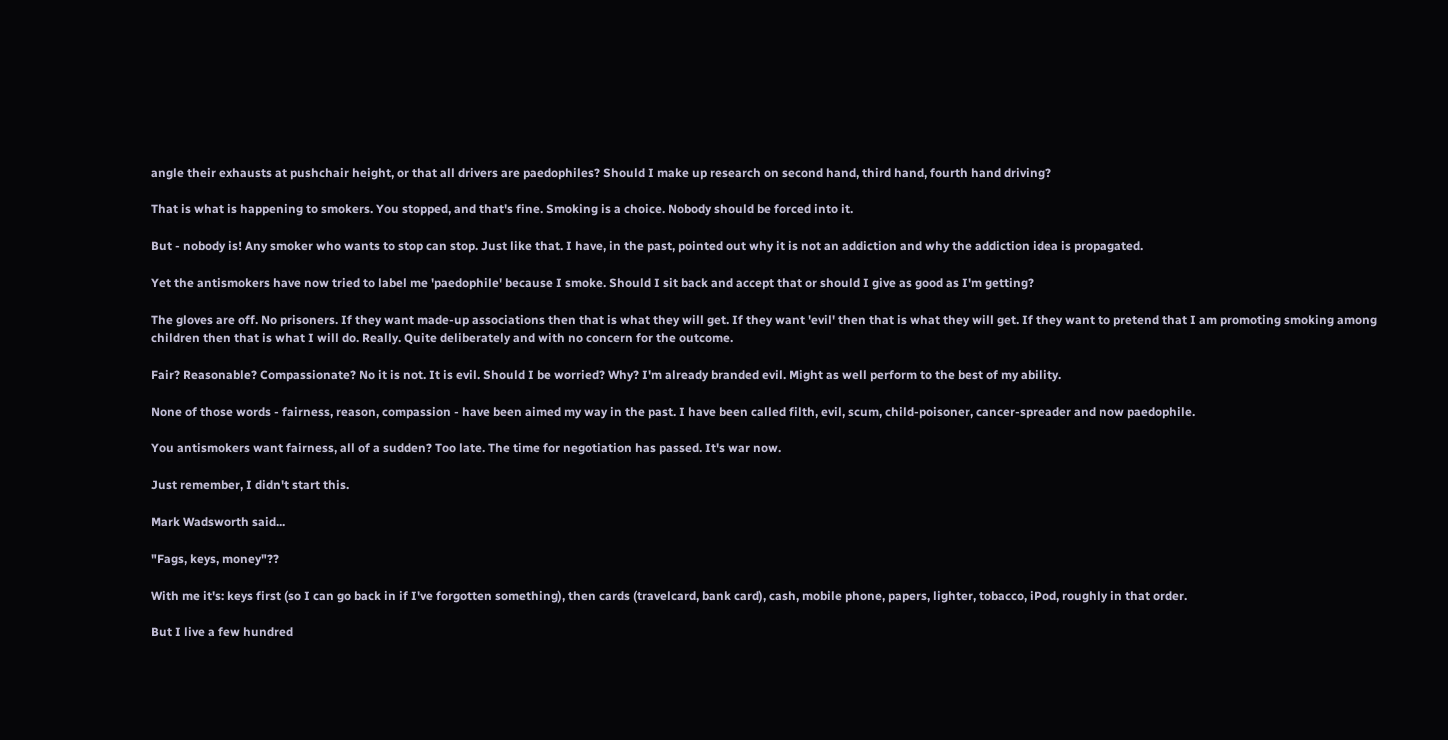angle their exhausts at pushchair height, or that all drivers are paedophiles? Should I make up research on second hand, third hand, fourth hand driving?

That is what is happening to smokers. You stopped, and that's fine. Smoking is a choice. Nobody should be forced into it.

But - nobody is! Any smoker who wants to stop can stop. Just like that. I have, in the past, pointed out why it is not an addiction and why the addiction idea is propagated.

Yet the antismokers have now tried to label me 'paedophile' because I smoke. Should I sit back and accept that or should I give as good as I'm getting?

The gloves are off. No prisoners. If they want made-up associations then that is what they will get. If they want 'evil' then that is what they will get. If they want to pretend that I am promoting smoking among children then that is what I will do. Really. Quite deliberately and with no concern for the outcome.

Fair? Reasonable? Compassionate? No it is not. It is evil. Should I be worried? Why? I'm already branded evil. Might as well perform to the best of my ability.

None of those words - fairness, reason, compassion - have been aimed my way in the past. I have been called filth, evil, scum, child-poisoner, cancer-spreader and now paedophile.

You antismokers want fairness, all of a sudden? Too late. The time for negotiation has passed. It's war now.

Just remember, I didn't start this.

Mark Wadsworth said...

"Fags, keys, money"??

With me it's: keys first (so I can go back in if I've forgotten something), then cards (travelcard, bank card), cash, mobile phone, papers, lighter, tobacco, iPod, roughly in that order.

But I live a few hundred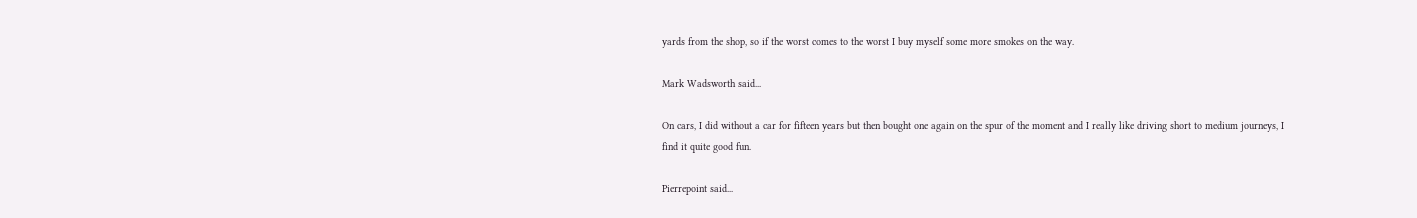yards from the shop, so if the worst comes to the worst I buy myself some more smokes on the way.

Mark Wadsworth said...

On cars, I did without a car for fifteen years but then bought one again on the spur of the moment and I really like driving short to medium journeys, I find it quite good fun.

Pierrepoint said...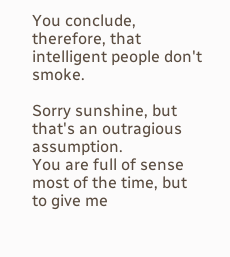You conclude, therefore, that intelligent people don't smoke.

Sorry sunshine, but that's an outragious assumption.
You are full of sense most of the time, but to give me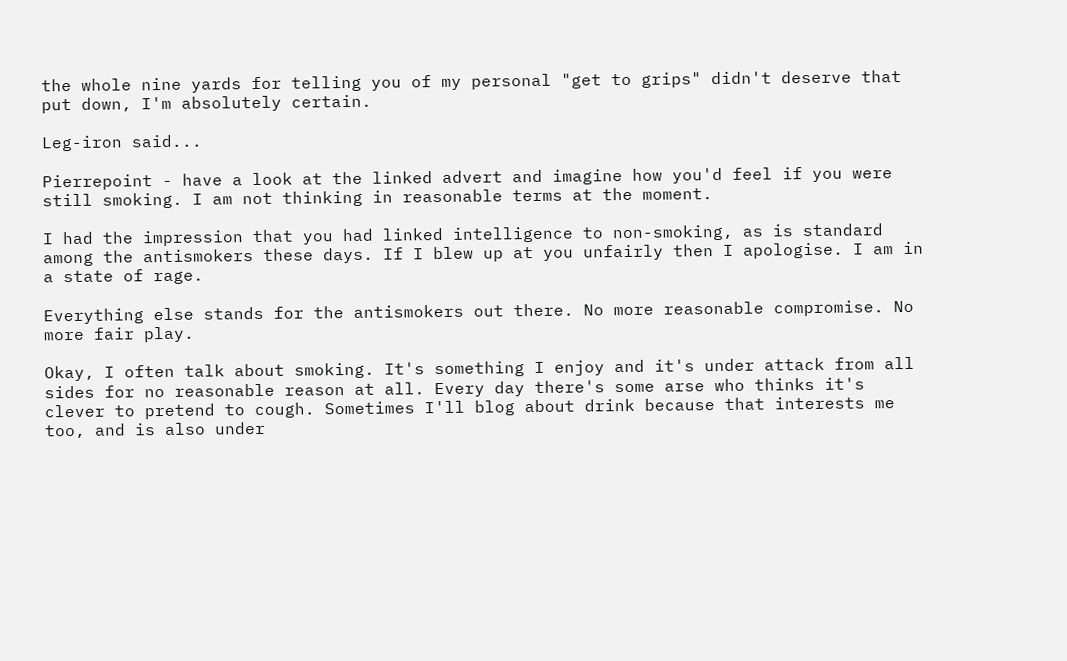the whole nine yards for telling you of my personal "get to grips" didn't deserve that put down, I'm absolutely certain.

Leg-iron said...

Pierrepoint - have a look at the linked advert and imagine how you'd feel if you were still smoking. I am not thinking in reasonable terms at the moment.

I had the impression that you had linked intelligence to non-smoking, as is standard among the antismokers these days. If I blew up at you unfairly then I apologise. I am in a state of rage.

Everything else stands for the antismokers out there. No more reasonable compromise. No more fair play.

Okay, I often talk about smoking. It's something I enjoy and it's under attack from all sides for no reasonable reason at all. Every day there's some arse who thinks it's clever to pretend to cough. Sometimes I'll blog about drink because that interests me too, and is also under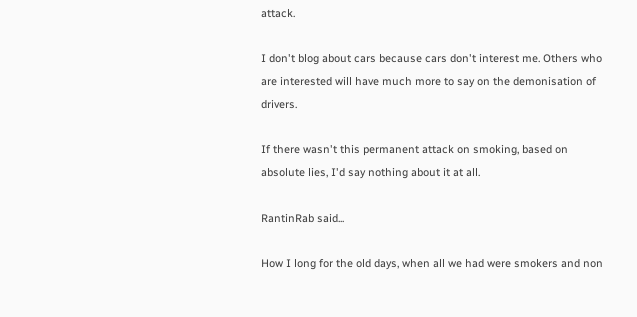attack.

I don't blog about cars because cars don't interest me. Others who are interested will have much more to say on the demonisation of drivers.

If there wasn't this permanent attack on smoking, based on absolute lies, I'd say nothing about it at all.

RantinRab said...

How I long for the old days, when all we had were smokers and non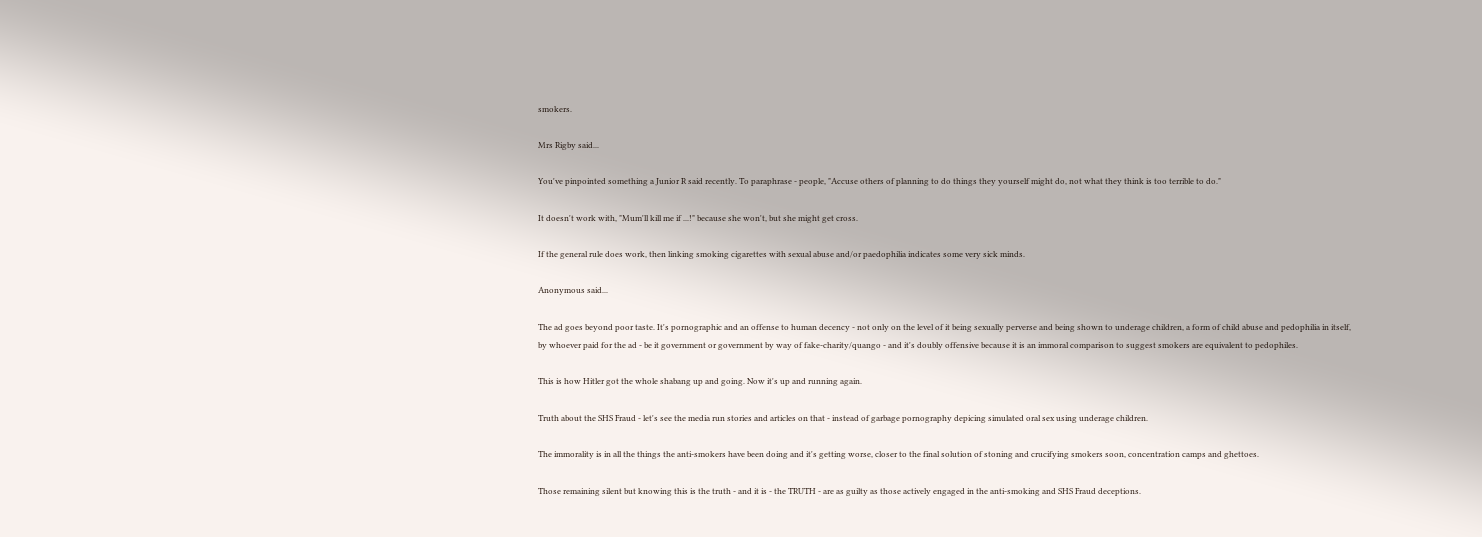smokers.

Mrs Rigby said...

You've pinpointed something a Junior R said recently. To paraphrase - people, "Accuse others of planning to do things they yourself might do, not what they think is too terrible to do."

It doesn't work with, "Mum'll kill me if ...!" because she won't, but she might get cross.

If the general rule does work, then linking smoking cigarettes with sexual abuse and/or paedophilia indicates some very sick minds.

Anonymous said...

The ad goes beyond poor taste. It's pornographic and an offense to human decency - not only on the level of it being sexually perverse and being shown to underage children, a form of child abuse and pedophilia in itself, by whoever paid for the ad - be it government or government by way of fake-charity/quango - and it's doubly offensive because it is an immoral comparison to suggest smokers are equivalent to pedophiles.

This is how Hitler got the whole shabang up and going. Now it's up and running again.

Truth about the SHS Fraud - let's see the media run stories and articles on that - instead of garbage pornography depicing simulated oral sex using underage children.

The immorality is in all the things the anti-smokers have been doing and it's getting worse, closer to the final solution of stoning and crucifying smokers soon, concentration camps and ghettoes.

Those remaining silent but knowing this is the truth - and it is - the TRUTH - are as guilty as those actively engaged in the anti-smoking and SHS Fraud deceptions.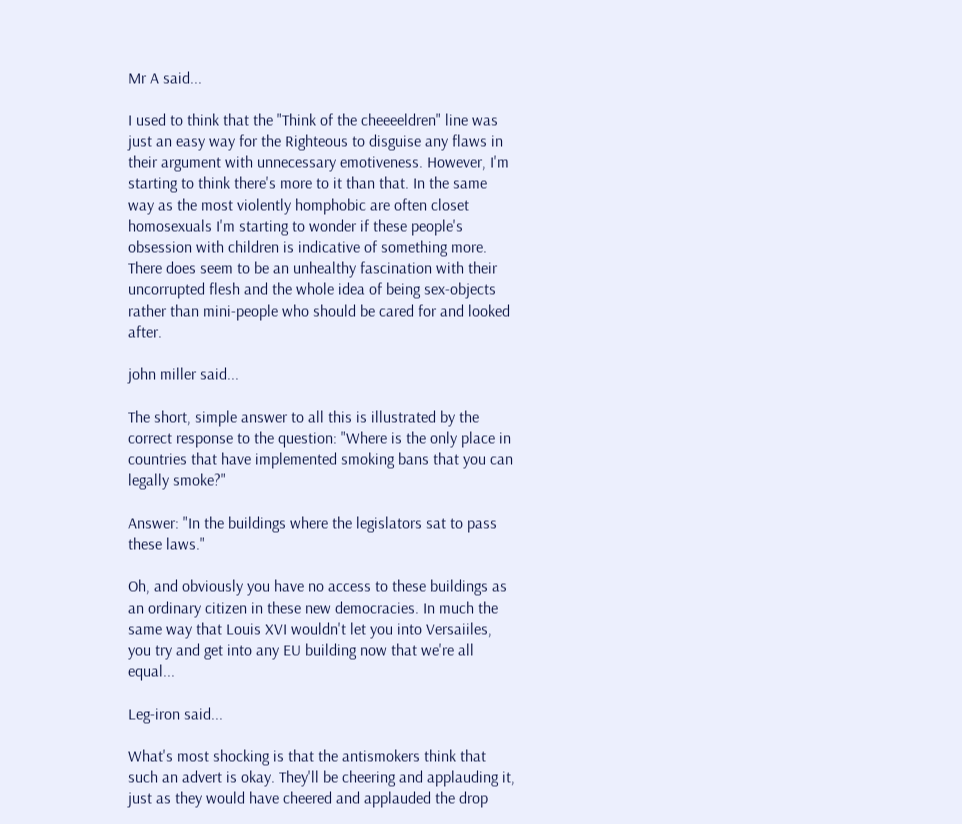Mr A said...

I used to think that the "Think of the cheeeeldren" line was just an easy way for the Righteous to disguise any flaws in their argument with unnecessary emotiveness. However, I'm starting to think there's more to it than that. In the same way as the most violently homphobic are often closet homosexuals I'm starting to wonder if these people's obsession with children is indicative of something more. There does seem to be an unhealthy fascination with their uncorrupted flesh and the whole idea of being sex-objects rather than mini-people who should be cared for and looked after.

john miller said...

The short, simple answer to all this is illustrated by the correct response to the question: "Where is the only place in countries that have implemented smoking bans that you can legally smoke?"

Answer: "In the buildings where the legislators sat to pass these laws."

Oh, and obviously you have no access to these buildings as an ordinary citizen in these new democracies. In much the same way that Louis XVI wouldn't let you into Versaiiles, you try and get into any EU building now that we're all equal...

Leg-iron said...

What's most shocking is that the antismokers think that such an advert is okay. They'll be cheering and applauding it, just as they would have cheered and applauded the drop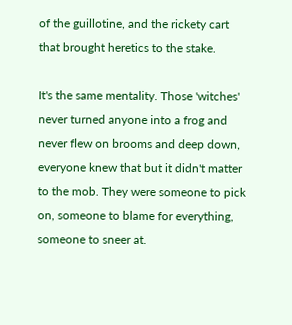of the guillotine, and the rickety cart that brought heretics to the stake.

It's the same mentality. Those 'witches' never turned anyone into a frog and never flew on brooms and deep down, everyone knew that but it didn't matter to the mob. They were someone to pick on, someone to blame for everything, someone to sneer at.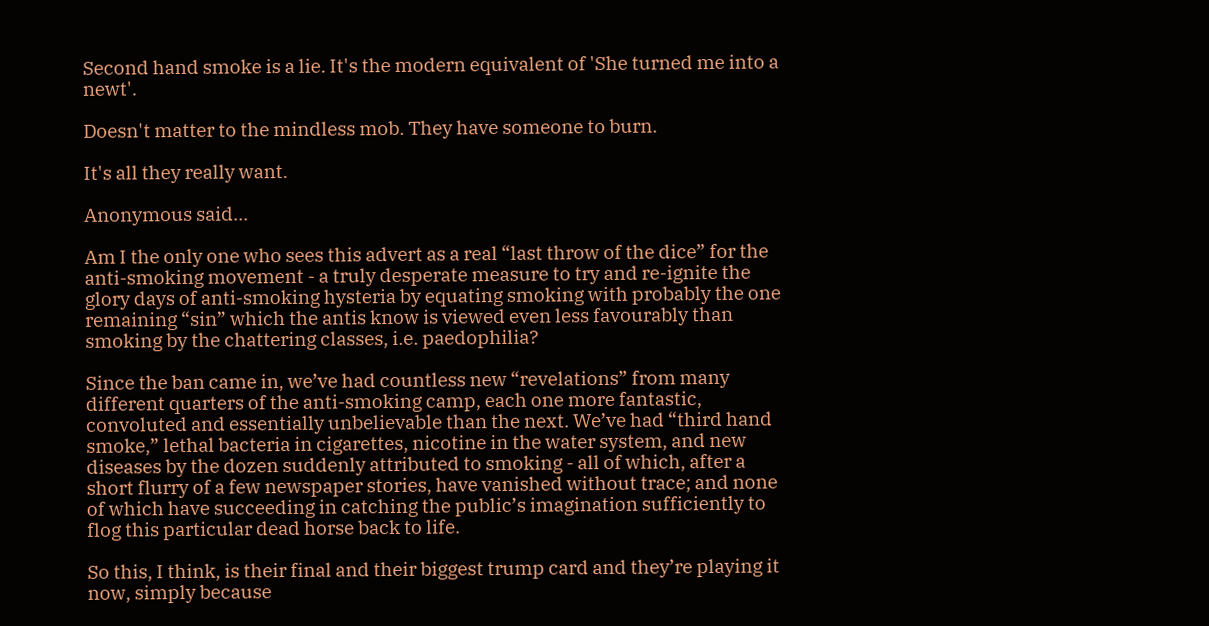Second hand smoke is a lie. It's the modern equivalent of 'She turned me into a newt'.

Doesn't matter to the mindless mob. They have someone to burn.

It's all they really want.

Anonymous said...

Am I the only one who sees this advert as a real “last throw of the dice” for the anti-smoking movement - a truly desperate measure to try and re-ignite the glory days of anti-smoking hysteria by equating smoking with probably the one remaining “sin” which the antis know is viewed even less favourably than smoking by the chattering classes, i.e. paedophilia?

Since the ban came in, we’ve had countless new “revelations” from many different quarters of the anti-smoking camp, each one more fantastic, convoluted and essentially unbelievable than the next. We’ve had “third hand smoke,” lethal bacteria in cigarettes, nicotine in the water system, and new diseases by the dozen suddenly attributed to smoking - all of which, after a short flurry of a few newspaper stories, have vanished without trace; and none of which have succeeding in catching the public’s imagination sufficiently to flog this particular dead horse back to life.

So this, I think, is their final and their biggest trump card and they’re playing it now, simply because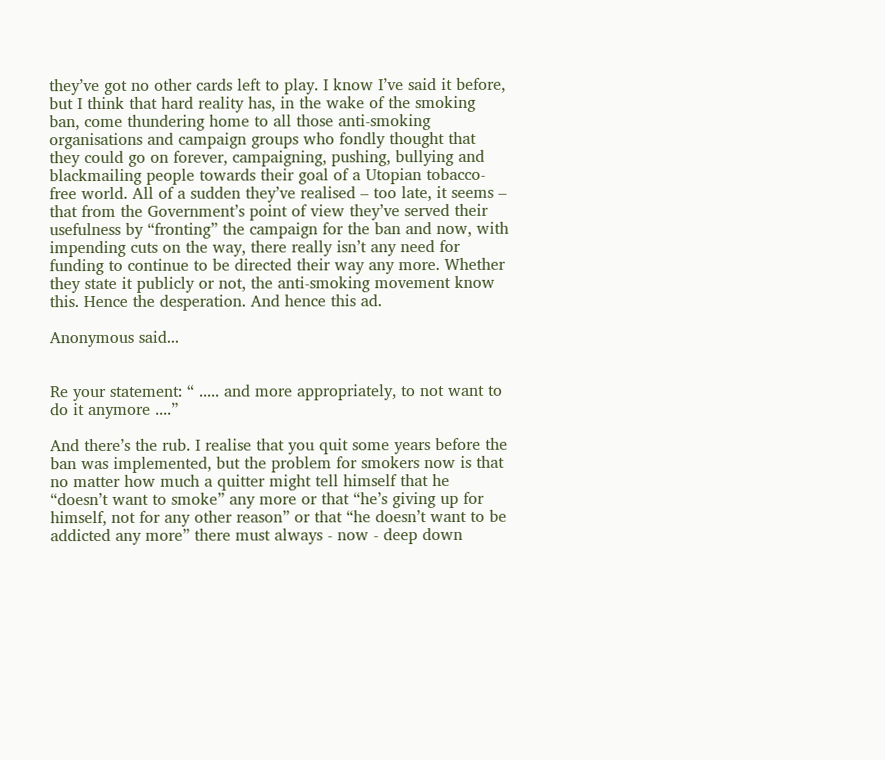they’ve got no other cards left to play. I know I’ve said it before, but I think that hard reality has, in the wake of the smoking ban, come thundering home to all those anti-smoking organisations and campaign groups who fondly thought that they could go on forever, campaigning, pushing, bullying and blackmailing people towards their goal of a Utopian tobacco-free world. All of a sudden they’ve realised – too late, it seems – that from the Government’s point of view they’ve served their usefulness by “fronting” the campaign for the ban and now, with impending cuts on the way, there really isn’t any need for funding to continue to be directed their way any more. Whether they state it publicly or not, the anti-smoking movement know this. Hence the desperation. And hence this ad.

Anonymous said...


Re your statement: “ ..... and more appropriately, to not want to do it anymore ....”

And there’s the rub. I realise that you quit some years before the ban was implemented, but the problem for smokers now is that no matter how much a quitter might tell himself that he “doesn’t want to smoke” any more or that “he’s giving up for himself, not for any other reason” or that “he doesn’t want to be addicted any more” there must always - now - deep down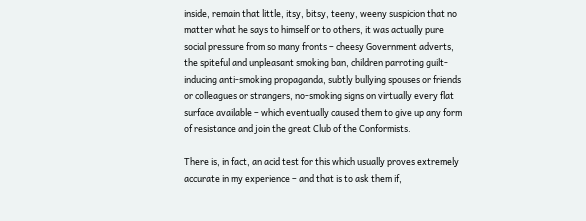inside, remain that little, itsy, bitsy, teeny, weeny suspicion that no matter what he says to himself or to others, it was actually pure social pressure from so many fronts – cheesy Government adverts, the spiteful and unpleasant smoking ban, children parroting guilt-inducing anti-smoking propaganda, subtly bullying spouses or friends or colleagues or strangers, no-smoking signs on virtually every flat surface available – which eventually caused them to give up any form of resistance and join the great Club of the Conformists.

There is, in fact, an acid test for this which usually proves extremely accurate in my experience – and that is to ask them if,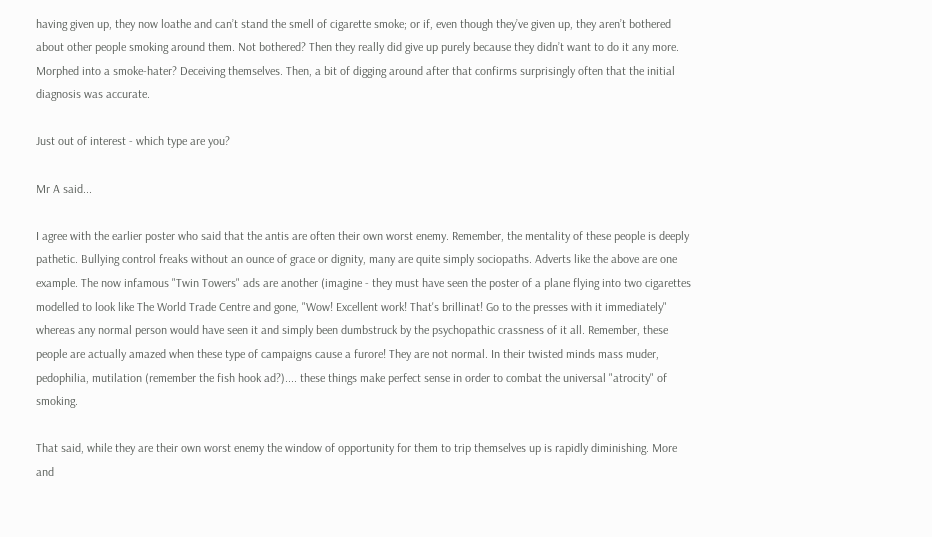having given up, they now loathe and can’t stand the smell of cigarette smoke; or if, even though they’ve given up, they aren’t bothered about other people smoking around them. Not bothered? Then they really did give up purely because they didn’t want to do it any more. Morphed into a smoke-hater? Deceiving themselves. Then, a bit of digging around after that confirms surprisingly often that the initial diagnosis was accurate.

Just out of interest - which type are you?

Mr A said...

I agree with the earlier poster who said that the antis are often their own worst enemy. Remember, the mentality of these people is deeply pathetic. Bullying control freaks without an ounce of grace or dignity, many are quite simply sociopaths. Adverts like the above are one example. The now infamous "Twin Towers" ads are another (imagine - they must have seen the poster of a plane flying into two cigarettes modelled to look like The World Trade Centre and gone, "Wow! Excellent work! That's brillinat! Go to the presses with it immediately" whereas any normal person would have seen it and simply been dumbstruck by the psychopathic crassness of it all. Remember, these people are actually amazed when these type of campaigns cause a furore! They are not normal. In their twisted minds mass muder, pedophilia, mutilation (remember the fish hook ad?).... these things make perfect sense in order to combat the universal "atrocity" of smoking.

That said, while they are their own worst enemy the window of opportunity for them to trip themselves up is rapidly diminishing. More and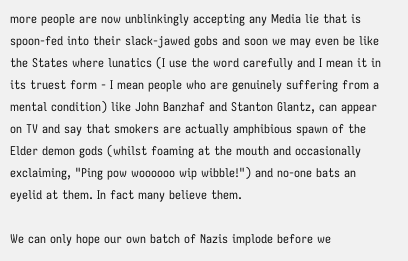more people are now unblinkingly accepting any Media lie that is spoon-fed into their slack-jawed gobs and soon we may even be like the States where lunatics (I use the word carefully and I mean it in its truest form - I mean people who are genuinely suffering from a mental condition) like John Banzhaf and Stanton Glantz, can appear on TV and say that smokers are actually amphibious spawn of the Elder demon gods (whilst foaming at the mouth and occasionally exclaiming, "Ping pow woooooo wip wibble!") and no-one bats an eyelid at them. In fact many believe them.

We can only hope our own batch of Nazis implode before we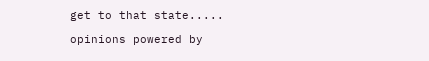get to that state.....

opinions powered by